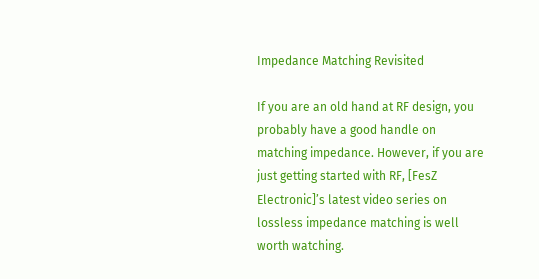Impedance Matching Revisited

If you are an old hand at RF design, you probably have a good handle on matching impedance. However, if you are just getting started with RF, [FesZ Electronic]’s latest video series on lossless impedance matching is well worth watching.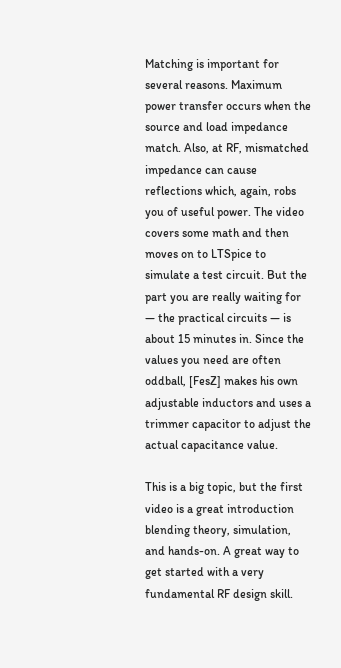Matching is important for several reasons. Maximum power transfer occurs when the source and load impedance match. Also, at RF, mismatched impedance can cause reflections which, again, robs you of useful power. The video covers some math and then moves on to LTSpice to simulate a test circuit. But the part you are really waiting for — the practical circuits — is about 15 minutes in. Since the values you need are often oddball, [FesZ] makes his own adjustable inductors and uses a trimmer capacitor to adjust the actual capacitance value.

This is a big topic, but the first video is a great introduction blending theory, simulation, and hands-on. A great way to get started with a very fundamental RF design skill.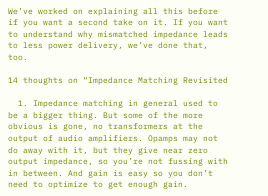We’ve worked on explaining all this before if you want a second take on it. If you want to understand why mismatched impedance leads to less power delivery, we’ve done that, too.

14 thoughts on “Impedance Matching Revisited

  1. Impedance matching in general used to be a bigger thing. But some of the more obvious is gone, no transformers at the output of audio amplifiers. Opamps may not do away with it, but they give near zero output impedance, so you’re not fussing with in between. And gain is easy so you don’t need to optimize to get enough gain.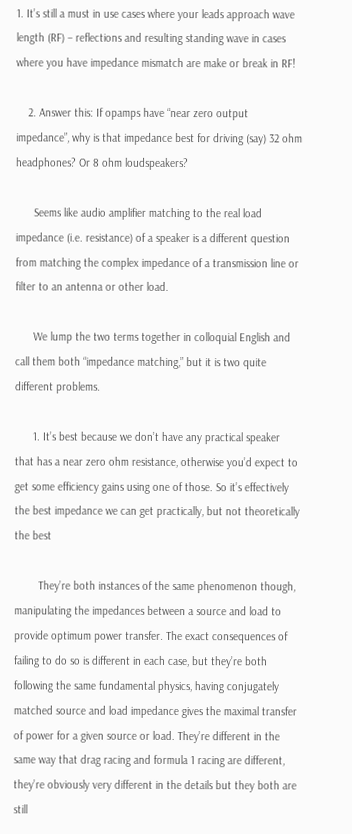1. It’s still a must in use cases where your leads approach wave length (RF) – reflections and resulting standing wave in cases where you have impedance mismatch are make or break in RF!

    2. Answer this: If opamps have “near zero output impedance”, why is that impedance best for driving (say) 32 ohm headphones? Or 8 ohm loudspeakers?

      Seems like audio amplifier matching to the real load impedance (i.e. resistance) of a speaker is a different question from matching the complex impedance of a transmission line or filter to an antenna or other load.

      We lump the two terms together in colloquial English and call them both “impedance matching,” but it is two quite different problems.

      1. It’s best because we don’t have any practical speaker that has a near zero ohm resistance, otherwise you’d expect to get some efficiency gains using one of those. So it’s effectively the best impedance we can get practically, but not theoretically the best

        They’re both instances of the same phenomenon though, manipulating the impedances between a source and load to provide optimum power transfer. The exact consequences of failing to do so is different in each case, but they’re both following the same fundamental physics, having conjugately matched source and load impedance gives the maximal transfer of power for a given source or load. They’re different in the same way that drag racing and formula 1 racing are different, they’re obviously very different in the details but they both are still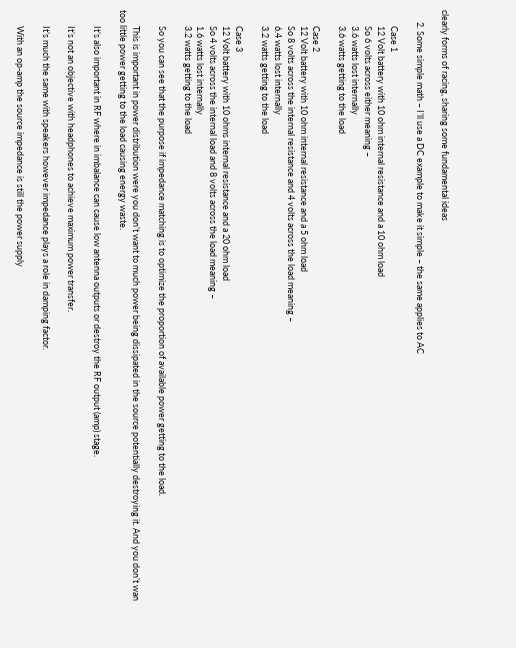clearly forms of racing, sharing some fundamental ideas

      2. Some simple math – I’ll use a DC example to make it simple – the same applies to AC

        Case 1
        12 Volt battery with 10 ohm internal resistance and a 10 ohm load
        So 6 volts across either meaning –
        3.6 watts lost internally
        3.6 watts getting to the load

        Case 2
        12 Volt battery with 10 ohm internal resistance and a 5 ohm load
        So 8 volts across the internal resistance and 4 volts across the load meaning –
        6.4 watts lost internally
        3.2 watts getting to the load

        Case 3
        12 Volt battery with 10 ohms internal resistance and a 20 ohm load
        So 4 volts across the internal load and 8 volts across the load meaning –
        1.6 watts lost internally
        3.2 watts getting to the load

        So you can see that the purpose if impedance matching is to optimize the proportion of available power getting to the load.

        This is important in power distribution were you don’t want to much power being dissipated in the source potentially destroying it. And you don’t wan too little power getting to the load causing energy waste.

        It’s also important in RF where in imbalance can cause low antenna outputs or destroy the RF output (amp) stage.

        It’s not an objective with headphones to achieve maximum power transfer.

        It’s much the same with speakers however impedance plays a role in damping factor.

        With an op-amp the source impedance is still the power supply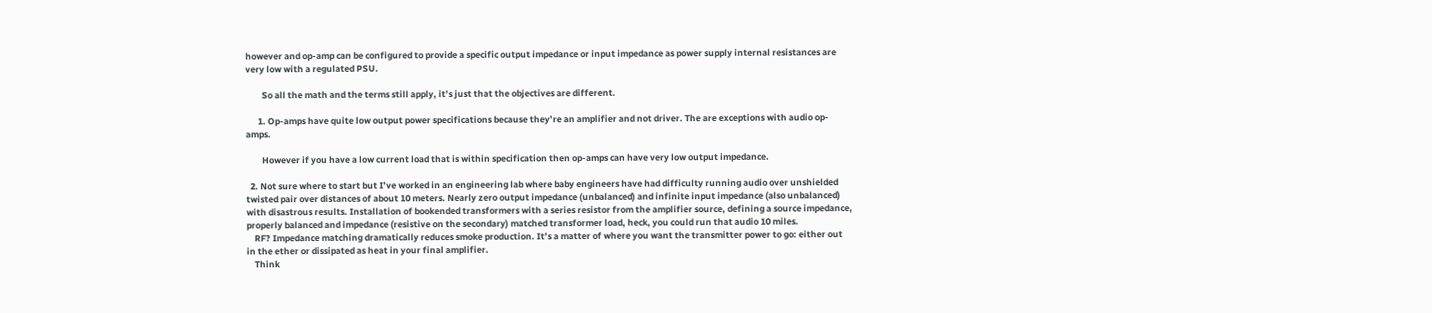however and op-amp can be configured to provide a specific output impedance or input impedance as power supply internal resistances are very low with a regulated PSU.

        So all the math and the terms still apply, it’s just that the objectives are different.

      1. Op-amps have quite low output power specifications because they’re an amplifier and not driver. The are exceptions with audio op-amps.

        However if you have a low current load that is within specification then op-amps can have very low output impedance.

  2. Not sure where to start but I’ve worked in an engineering lab where baby engineers have had difficulty running audio over unshielded twisted pair over distances of about 10 meters. Nearly zero output impedance (unbalanced) and infinite input impedance (also unbalanced) with disastrous results. Installation of bookended transformers with a series resistor from the amplifier source, defining a source impedance, properly balanced and impedance (resistive on the secondary) matched transformer load, heck, you could run that audio 10 miles.
    RF? Impedance matching dramatically reduces smoke production. It’s a matter of where you want the transmitter power to go: either out in the ether or dissipated as heat in your final amplifier.
    Think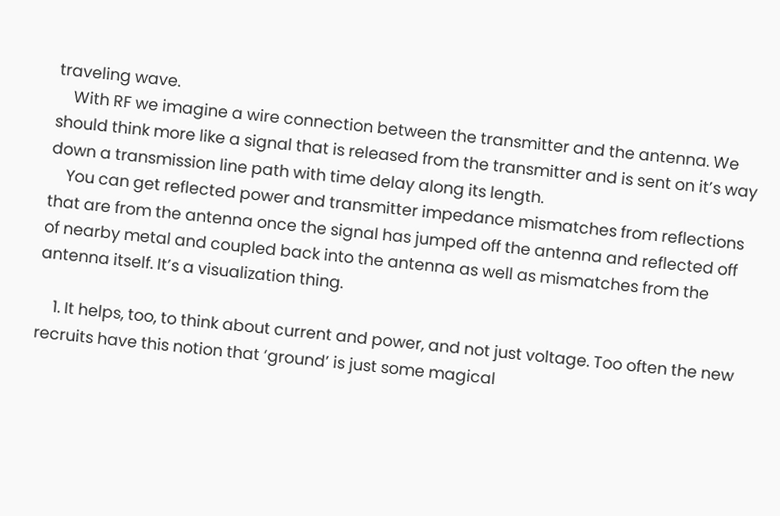traveling wave.
    With RF we imagine a wire connection between the transmitter and the antenna. We should think more like a signal that is released from the transmitter and is sent on it’s way down a transmission line path with time delay along its length.
    You can get reflected power and transmitter impedance mismatches from reflections that are from the antenna once the signal has jumped off the antenna and reflected off of nearby metal and coupled back into the antenna as well as mismatches from the antenna itself. It’s a visualization thing.

    1. It helps, too, to think about current and power, and not just voltage. Too often the new recruits have this notion that ‘ground’ is just some magical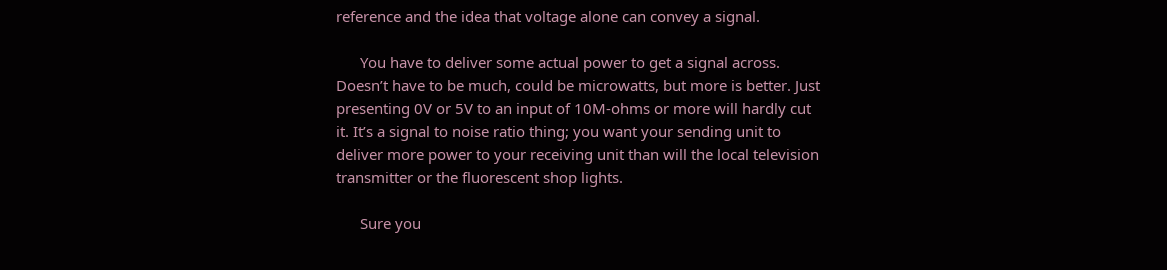reference and the idea that voltage alone can convey a signal.

      You have to deliver some actual power to get a signal across. Doesn’t have to be much, could be microwatts, but more is better. Just presenting 0V or 5V to an input of 10M-ohms or more will hardly cut it. It’s a signal to noise ratio thing; you want your sending unit to deliver more power to your receiving unit than will the local television transmitter or the fluorescent shop lights.

      Sure you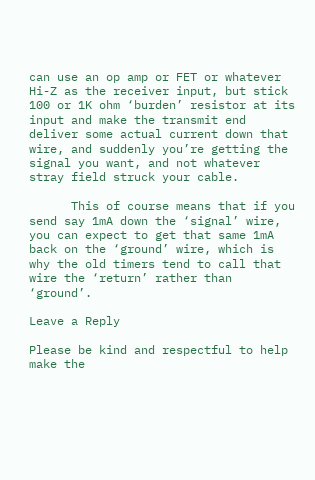can use an op amp or FET or whatever Hi-Z as the receiver input, but stick 100 or 1K ohm ‘burden’ resistor at its input and make the transmit end deliver some actual current down that wire, and suddenly you’re getting the signal you want, and not whatever stray field struck your cable.

      This of course means that if you send say 1mA down the ‘signal’ wire, you can expect to get that same 1mA back on the ‘ground’ wire, which is why the old timers tend to call that wire the ‘return’ rather than ‘ground’.

Leave a Reply

Please be kind and respectful to help make the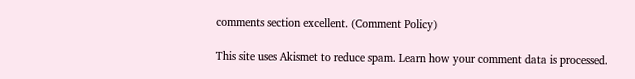comments section excellent. (Comment Policy)

This site uses Akismet to reduce spam. Learn how your comment data is processed.